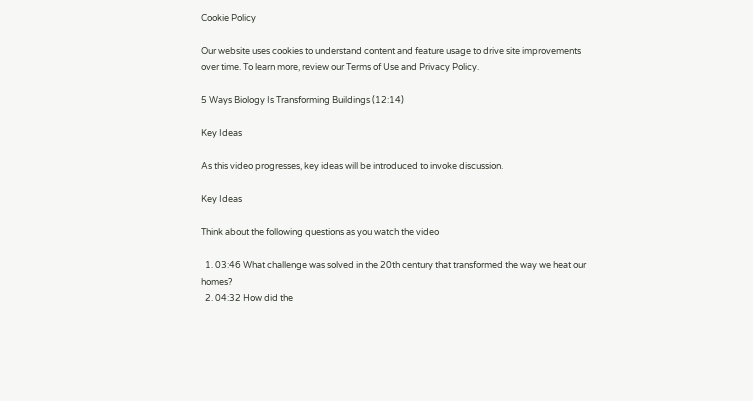Cookie Policy

Our website uses cookies to understand content and feature usage to drive site improvements over time. To learn more, review our Terms of Use and Privacy Policy.

5 Ways Biology Is Transforming Buildings (12:14)

Key Ideas

As this video progresses, key ideas will be introduced to invoke discussion.

Key Ideas

Think about the following questions as you watch the video

  1. 03:46 What challenge was solved in the 20th century that transformed the way we heat our homes?
  2. 04:32 How did the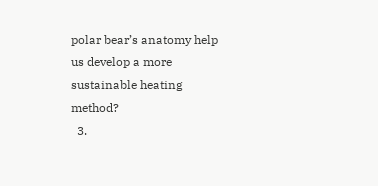polar bear’s anatomy help us develop a more sustainable heating method?
  3.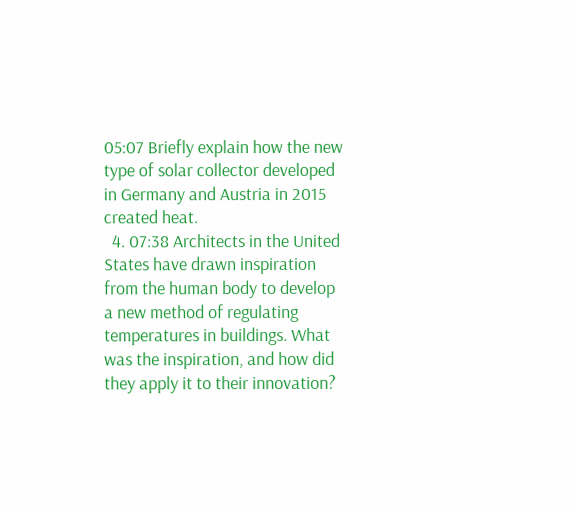05:07 Briefly explain how the new type of solar collector developed in Germany and Austria in 2015 created heat.
  4. 07:38 Architects in the United States have drawn inspiration from the human body to develop a new method of regulating temperatures in buildings. What was the inspiration, and how did they apply it to their innovation?